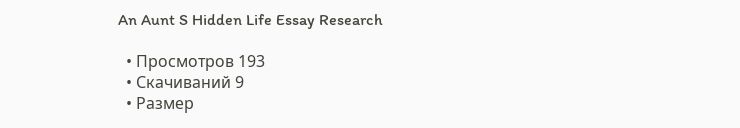An Aunt S Hidden Life Essay Research

  • Просмотров 193
  • Скачиваний 9
  • Размер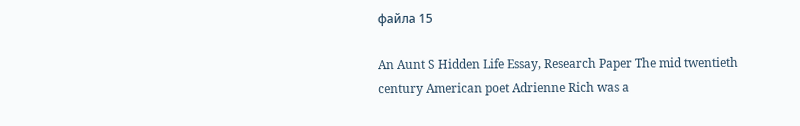файла 15

An Aunt S Hidden Life Essay, Research Paper The mid twentieth century American poet Adrienne Rich was a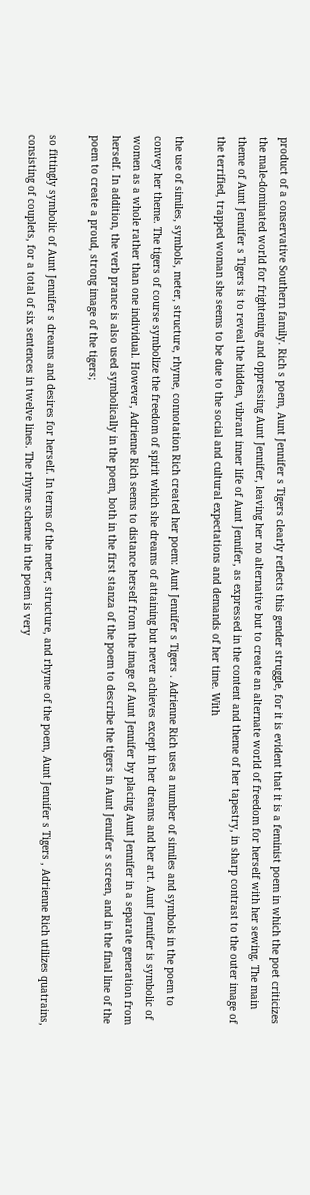product of a conservative Southern family. Rich s poem, Aunt Jennifer s Tigers clearly reflects this gender struggle, for it is evident that it is a feminist poem in which the poet criticizes the male-dominated world for frightening and oppressing Aunt Jennifer, leaving her no alternative but to create an alternate world of freedom for herself with her sewing. The main theme of Aunt Jennifer s Tigers is to reveal the hidden, vibrant inner life of Aunt Jennifer, as expressed in the content and theme of her tapestry, in sharp contrast to the outer image of the terrified, trapped woman she seems to be due to the social and cultural expectations and demands of her time. With

the use of similes, symbols, meter, structure, rhyme, connotation Rich created her poem: Aunt Jennifer s Tigers . Adrienne Rich uses a number of similes and symbols in the poem to convey her theme. The tigers of course symbolize the freedom of spirit which she dreams of attaining but never achieves except in her dreams and her art. Aunt Jennifer is symbolic of women as a whole rather than one individual. However, Adrienne Rich seems to distance herself from the image of Aunt Jennifer by placing Aunt Jennifer in a separate generation from herself. In addition, the verb prance is also used symbolically in the poem, both in the first stanza of the poem to describe the tigers in Aunt Jennifer s screen, and in the final line of the poem to create a proud, strong image of the tigers;

so fittingly symbolic of Aunt Jennifer s dreams and desires for herself. In terms of the meter, structure, and rhyme of the poem, Aunt Jennifer s Tigers , Adrienne Rich utilizes quatrains, consisting of couplets, for a total of six sentences in twelve lines. The rhyme scheme in the poem is very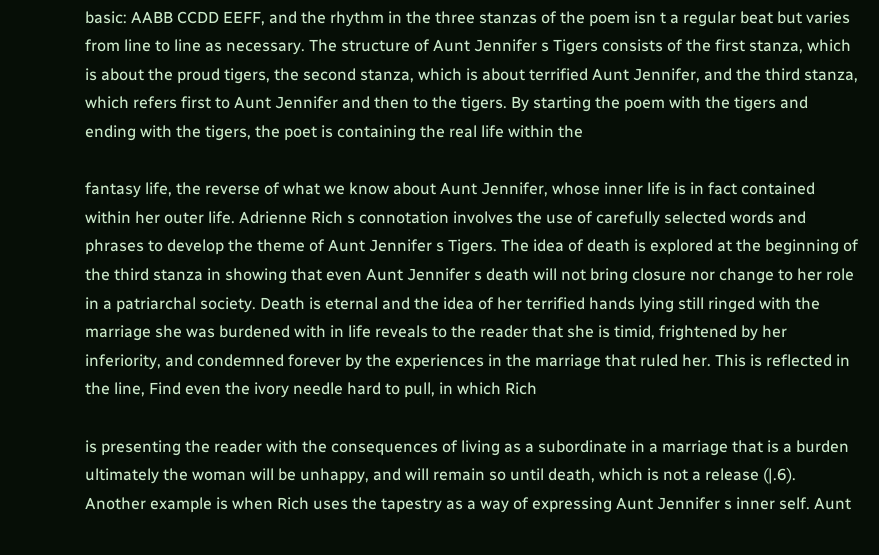basic: AABB CCDD EEFF, and the rhythm in the three stanzas of the poem isn t a regular beat but varies from line to line as necessary. The structure of Aunt Jennifer s Tigers consists of the first stanza, which is about the proud tigers, the second stanza, which is about terrified Aunt Jennifer, and the third stanza, which refers first to Aunt Jennifer and then to the tigers. By starting the poem with the tigers and ending with the tigers, the poet is containing the real life within the

fantasy life, the reverse of what we know about Aunt Jennifer, whose inner life is in fact contained within her outer life. Adrienne Rich s connotation involves the use of carefully selected words and phrases to develop the theme of Aunt Jennifer s Tigers. The idea of death is explored at the beginning of the third stanza in showing that even Aunt Jennifer s death will not bring closure nor change to her role in a patriarchal society. Death is eternal and the idea of her terrified hands lying still ringed with the marriage she was burdened with in life reveals to the reader that she is timid, frightened by her inferiority, and condemned forever by the experiences in the marriage that ruled her. This is reflected in the line, Find even the ivory needle hard to pull, in which Rich

is presenting the reader with the consequences of living as a subordinate in a marriage that is a burden ultimately the woman will be unhappy, and will remain so until death, which is not a release (|.6). Another example is when Rich uses the tapestry as a way of expressing Aunt Jennifer s inner self. Aunt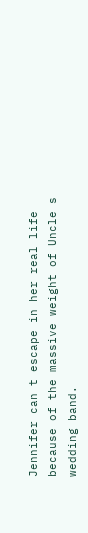Jennifer can t escape in her real life because of the massive weight of Uncle s wedding band.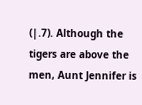(|.7). Although the tigers are above the men, Aunt Jennifer is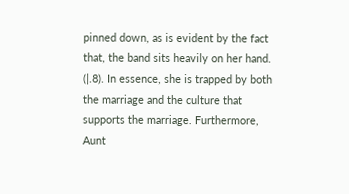pinned down, as is evident by the fact that, the band sits heavily on her hand. (|.8). In essence, she is trapped by both the marriage and the culture that supports the marriage. Furthermore, Aunt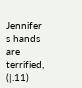Jennifer s hands are terrified, (|.11)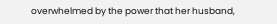overwhelmed by the power that her husband,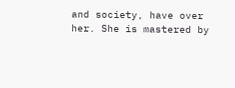and society, have over her. She is mastered by